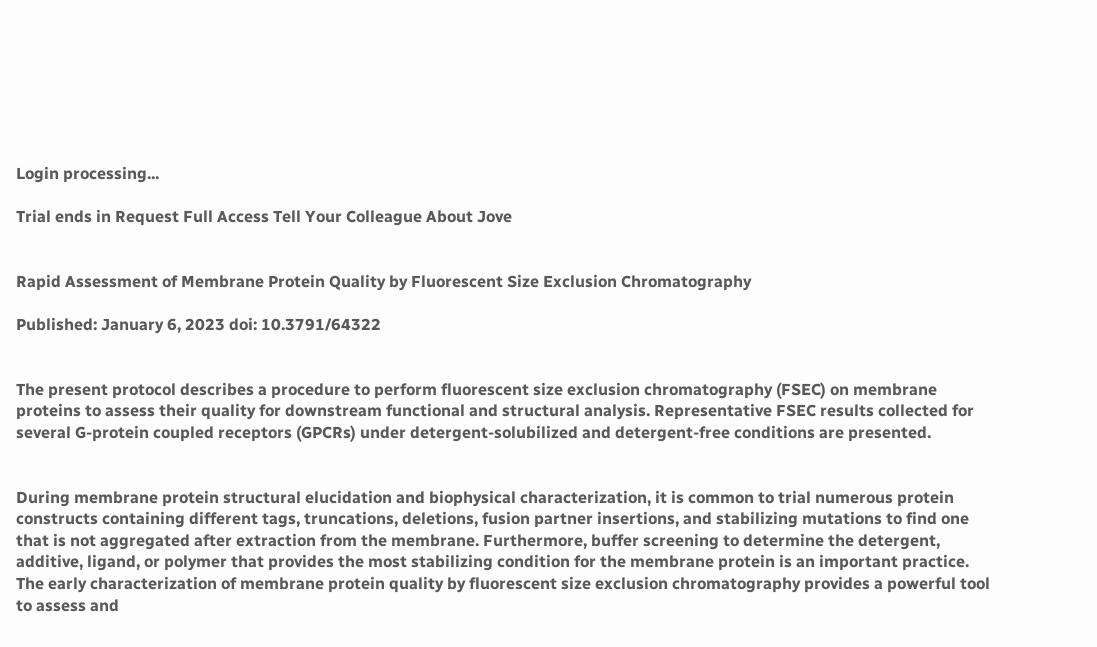Login processing...

Trial ends in Request Full Access Tell Your Colleague About Jove


Rapid Assessment of Membrane Protein Quality by Fluorescent Size Exclusion Chromatography

Published: January 6, 2023 doi: 10.3791/64322


The present protocol describes a procedure to perform fluorescent size exclusion chromatography (FSEC) on membrane proteins to assess their quality for downstream functional and structural analysis. Representative FSEC results collected for several G-protein coupled receptors (GPCRs) under detergent-solubilized and detergent-free conditions are presented.


During membrane protein structural elucidation and biophysical characterization, it is common to trial numerous protein constructs containing different tags, truncations, deletions, fusion partner insertions, and stabilizing mutations to find one that is not aggregated after extraction from the membrane. Furthermore, buffer screening to determine the detergent, additive, ligand, or polymer that provides the most stabilizing condition for the membrane protein is an important practice. The early characterization of membrane protein quality by fluorescent size exclusion chromatography provides a powerful tool to assess and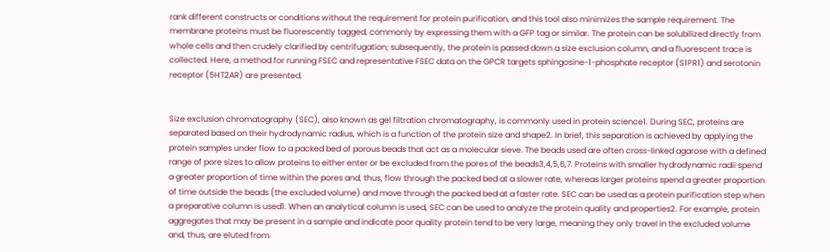rank different constructs or conditions without the requirement for protein purification, and this tool also minimizes the sample requirement. The membrane proteins must be fluorescently tagged, commonly by expressing them with a GFP tag or similar. The protein can be solubilized directly from whole cells and then crudely clarified by centrifugation; subsequently, the protein is passed down a size exclusion column, and a fluorescent trace is collected. Here, a method for running FSEC and representative FSEC data on the GPCR targets sphingosine-1-phosphate receptor (S1PR1) and serotonin receptor (5HT2AR) are presented.


Size exclusion chromatography (SEC), also known as gel filtration chromatography, is commonly used in protein science1. During SEC, proteins are separated based on their hydrodynamic radius, which is a function of the protein size and shape2. In brief, this separation is achieved by applying the protein samples under flow to a packed bed of porous beads that act as a molecular sieve. The beads used are often cross-linked agarose with a defined range of pore sizes to allow proteins to either enter or be excluded from the pores of the beads3,4,5,6,7. Proteins with smaller hydrodynamic radii spend a greater proportion of time within the pores and, thus, flow through the packed bed at a slower rate, whereas larger proteins spend a greater proportion of time outside the beads (the excluded volume) and move through the packed bed at a faster rate. SEC can be used as a protein purification step when a preparative column is used1. When an analytical column is used, SEC can be used to analyze the protein quality and properties2. For example, protein aggregates that may be present in a sample and indicate poor quality protein tend to be very large, meaning they only travel in the excluded volume and, thus, are eluted from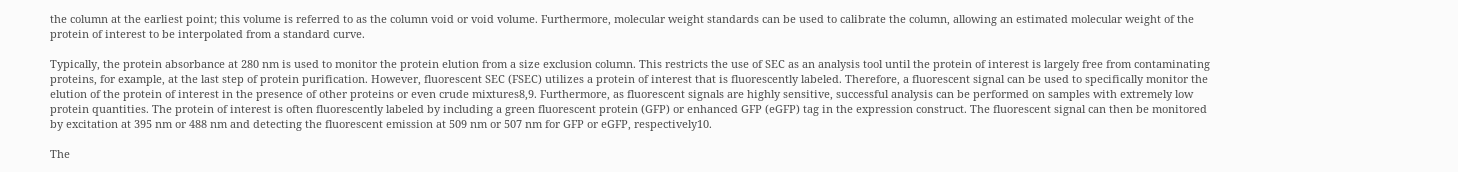the column at the earliest point; this volume is referred to as the column void or void volume. Furthermore, molecular weight standards can be used to calibrate the column, allowing an estimated molecular weight of the protein of interest to be interpolated from a standard curve.

Typically, the protein absorbance at 280 nm is used to monitor the protein elution from a size exclusion column. This restricts the use of SEC as an analysis tool until the protein of interest is largely free from contaminating proteins, for example, at the last step of protein purification. However, fluorescent SEC (FSEC) utilizes a protein of interest that is fluorescently labeled. Therefore, a fluorescent signal can be used to specifically monitor the elution of the protein of interest in the presence of other proteins or even crude mixtures8,9. Furthermore, as fluorescent signals are highly sensitive, successful analysis can be performed on samples with extremely low protein quantities. The protein of interest is often fluorescently labeled by including a green fluorescent protein (GFP) or enhanced GFP (eGFP) tag in the expression construct. The fluorescent signal can then be monitored by excitation at 395 nm or 488 nm and detecting the fluorescent emission at 509 nm or 507 nm for GFP or eGFP, respectively10.

The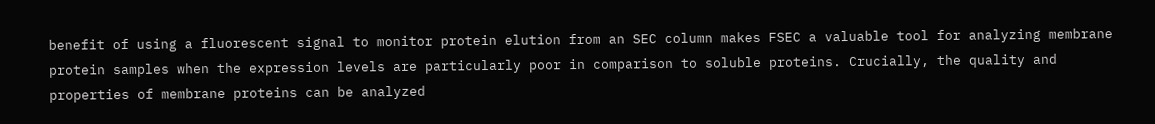benefit of using a fluorescent signal to monitor protein elution from an SEC column makes FSEC a valuable tool for analyzing membrane protein samples when the expression levels are particularly poor in comparison to soluble proteins. Crucially, the quality and properties of membrane proteins can be analyzed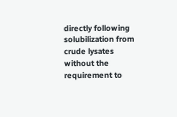directly following solubilization from crude lysates without the requirement to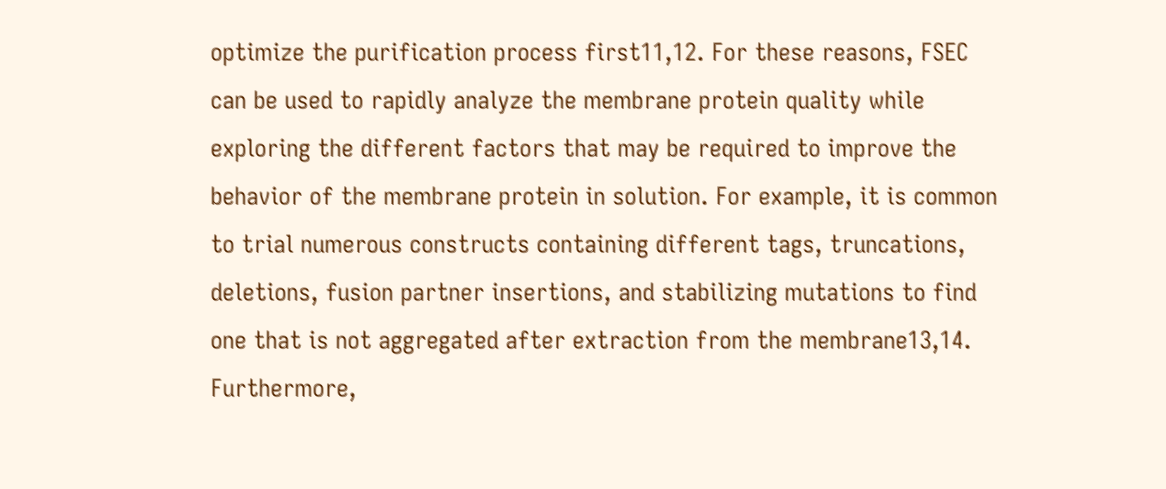optimize the purification process first11,12. For these reasons, FSEC can be used to rapidly analyze the membrane protein quality while exploring the different factors that may be required to improve the behavior of the membrane protein in solution. For example, it is common to trial numerous constructs containing different tags, truncations, deletions, fusion partner insertions, and stabilizing mutations to find one that is not aggregated after extraction from the membrane13,14. Furthermore,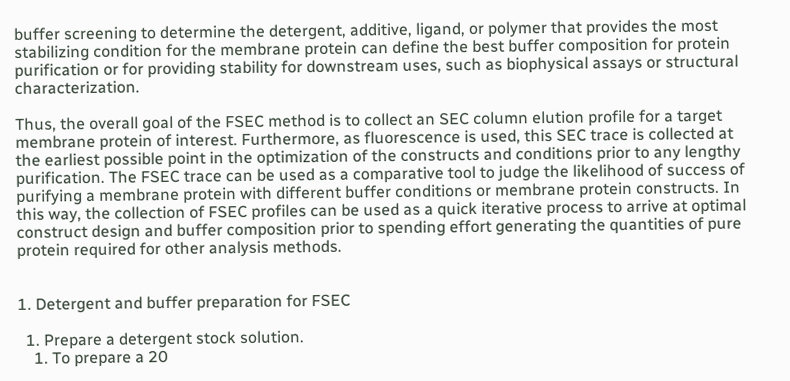buffer screening to determine the detergent, additive, ligand, or polymer that provides the most stabilizing condition for the membrane protein can define the best buffer composition for protein purification or for providing stability for downstream uses, such as biophysical assays or structural characterization.

Thus, the overall goal of the FSEC method is to collect an SEC column elution profile for a target membrane protein of interest. Furthermore, as fluorescence is used, this SEC trace is collected at the earliest possible point in the optimization of the constructs and conditions prior to any lengthy purification. The FSEC trace can be used as a comparative tool to judge the likelihood of success of purifying a membrane protein with different buffer conditions or membrane protein constructs. In this way, the collection of FSEC profiles can be used as a quick iterative process to arrive at optimal construct design and buffer composition prior to spending effort generating the quantities of pure protein required for other analysis methods.


1. Detergent and buffer preparation for FSEC

  1. Prepare a detergent stock solution.
    1. To prepare a 20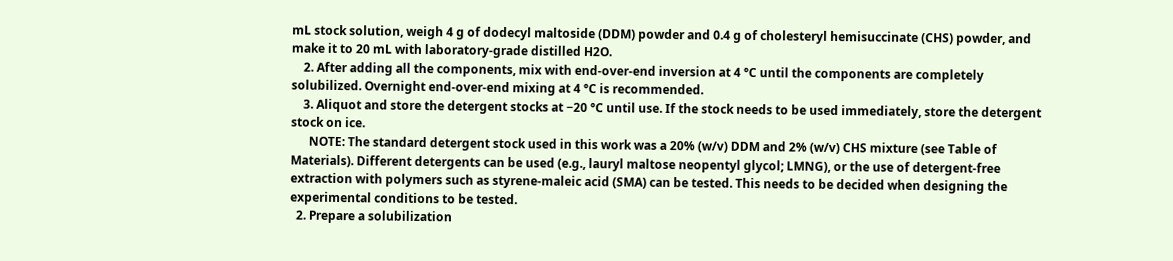mL stock solution, weigh 4 g of dodecyl maltoside (DDM) powder and 0.4 g of cholesteryl hemisuccinate (CHS) powder, and make it to 20 mL with laboratory-grade distilled H2O.
    2. After adding all the components, mix with end-over-end inversion at 4 °C until the components are completely solubilized. Overnight end-over-end mixing at 4 °C is recommended.
    3. Aliquot and store the detergent stocks at −20 °C until use. If the stock needs to be used immediately, store the detergent stock on ice.
      NOTE: The standard detergent stock used in this work was a 20% (w/v) DDM and 2% (w/v) CHS mixture (see Table of Materials). Different detergents can be used (e.g., lauryl maltose neopentyl glycol; LMNG), or the use of detergent-free extraction with polymers such as styrene-maleic acid (SMA) can be tested. This needs to be decided when designing the experimental conditions to be tested.
  2. Prepare a solubilization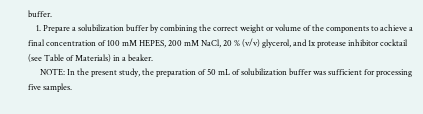buffer.
    1. Prepare a solubilization buffer by combining the correct weight or volume of the components to achieve a final concentration of 100 mM HEPES, 200 mM NaCl, 20 % (v/v) glycerol, and 1x protease inhibitor cocktail (see Table of Materials) in a beaker.
      NOTE: In the present study, the preparation of 50 mL of solubilization buffer was sufficient for processing five samples.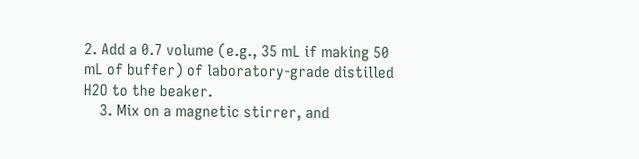2. Add a 0.7 volume (e.g., 35 mL if making 50 mL of buffer) of laboratory-grade distilled H2O to the beaker.
    3. Mix on a magnetic stirrer, and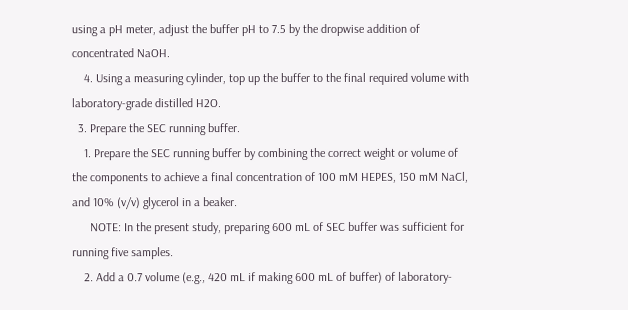using a pH meter, adjust the buffer pH to 7.5 by the dropwise addition of concentrated NaOH.
    4. Using a measuring cylinder, top up the buffer to the final required volume with laboratory-grade distilled H2O.
  3. Prepare the SEC running buffer.
    1. Prepare the SEC running buffer by combining the correct weight or volume of the components to achieve a final concentration of 100 mM HEPES, 150 mM NaCl, and 10% (v/v) glycerol in a beaker.
      NOTE: In the present study, preparing 600 mL of SEC buffer was sufficient for running five samples.
    2. Add a 0.7 volume (e.g., 420 mL if making 600 mL of buffer) of laboratory-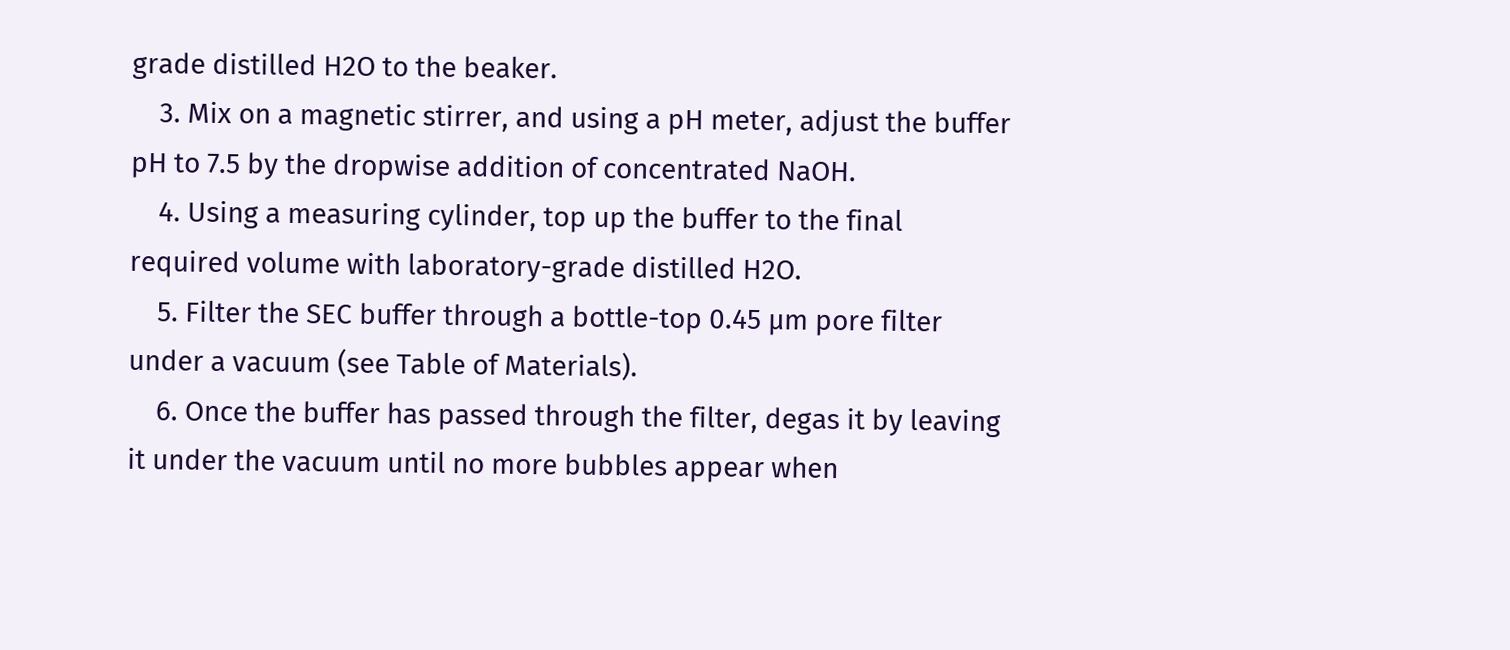grade distilled H2O to the beaker.
    3. Mix on a magnetic stirrer, and using a pH meter, adjust the buffer pH to 7.5 by the dropwise addition of concentrated NaOH.
    4. Using a measuring cylinder, top up the buffer to the final required volume with laboratory-grade distilled H2O.
    5. Filter the SEC buffer through a bottle-top 0.45 µm pore filter under a vacuum (see Table of Materials).
    6. Once the buffer has passed through the filter, degas it by leaving it under the vacuum until no more bubbles appear when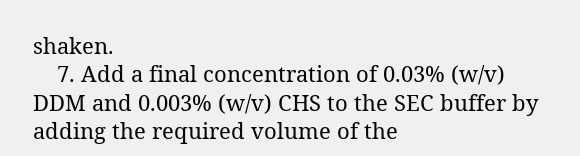shaken.
    7. Add a final concentration of 0.03% (w/v) DDM and 0.003% (w/v) CHS to the SEC buffer by adding the required volume of the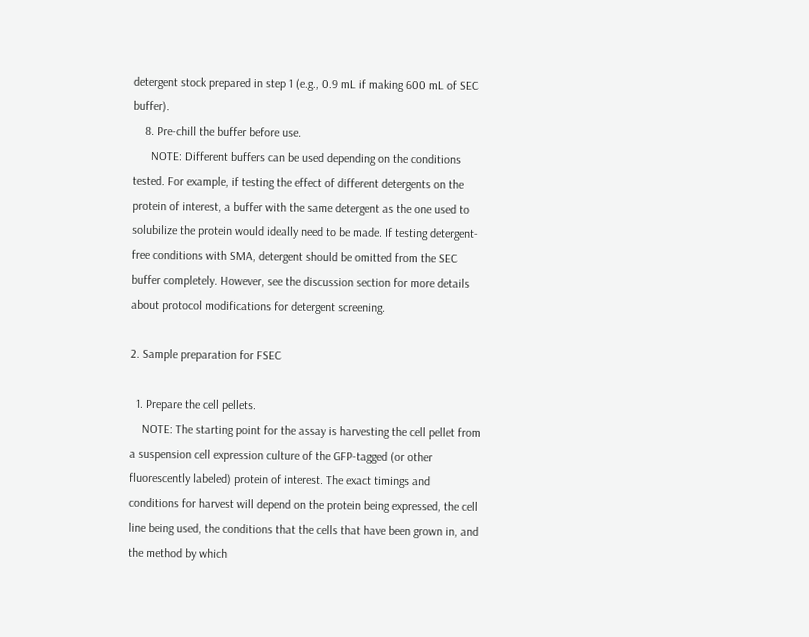detergent stock prepared in step 1 (e.g., 0.9 mL if making 600 mL of SEC buffer).
    8. Pre-chill the buffer before use.
      NOTE: Different buffers can be used depending on the conditions tested. For example, if testing the effect of different detergents on the protein of interest, a buffer with the same detergent as the one used to solubilize the protein would ideally need to be made. If testing detergent-free conditions with SMA, detergent should be omitted from the SEC buffer completely. However, see the discussion section for more details about protocol modifications for detergent screening.

2. Sample preparation for FSEC

  1. Prepare the cell pellets.
    NOTE: The starting point for the assay is harvesting the cell pellet from a suspension cell expression culture of the GFP-tagged (or other fluorescently labeled) protein of interest. The exact timings and conditions for harvest will depend on the protein being expressed, the cell line being used, the conditions that the cells that have been grown in, and the method by which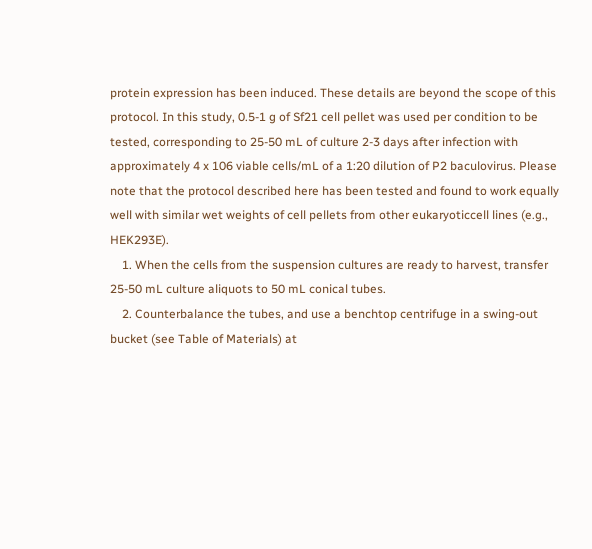protein expression has been induced. These details are beyond the scope of this protocol. In this study, 0.5-1 g of Sf21 cell pellet was used per condition to be tested, corresponding to 25-50 mL of culture 2-3 days after infection with approximately 4 x 106 viable cells/mL of a 1:20 dilution of P2 baculovirus. Please note that the protocol described here has been tested and found to work equally well with similar wet weights of cell pellets from other eukaryoticcell lines (e.g., HEK293E).
    1. When the cells from the suspension cultures are ready to harvest, transfer 25-50 mL culture aliquots to 50 mL conical tubes.
    2. Counterbalance the tubes, and use a benchtop centrifuge in a swing-out bucket (see Table of Materials) at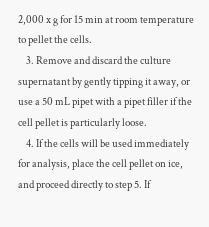2,000 x g for 15 min at room temperature to pellet the cells.
    3. Remove and discard the culture supernatant by gently tipping it away, or use a 50 mL pipet with a pipet filler if the cell pellet is particularly loose.
    4. If the cells will be used immediately for analysis, place the cell pellet on ice, and proceed directly to step 5. If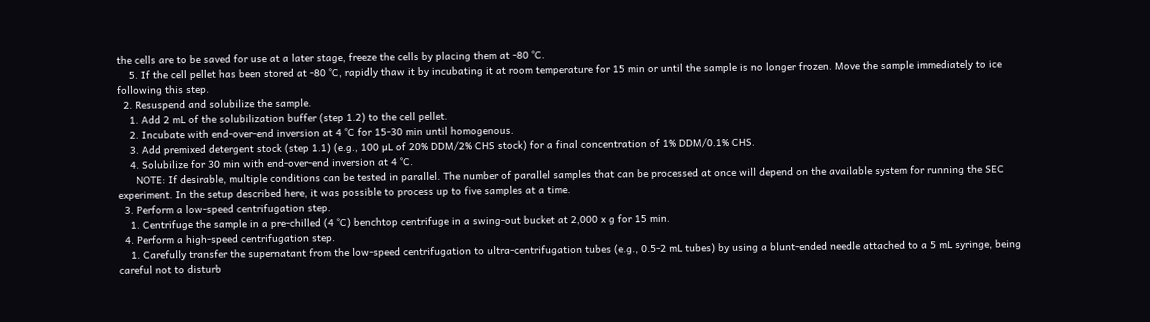the cells are to be saved for use at a later stage, freeze the cells by placing them at -80 °C.
    5. If the cell pellet has been stored at -80 °C, rapidly thaw it by incubating it at room temperature for 15 min or until the sample is no longer frozen. Move the sample immediately to ice following this step.
  2. Resuspend and solubilize the sample.
    1. Add 2 mL of the solubilization buffer (step 1.2) to the cell pellet.
    2. Incubate with end-over-end inversion at 4 °C for 15-30 min until homogenous.
    3. Add premixed detergent stock (step 1.1) (e.g., 100 µL of 20% DDM/2% CHS stock) for a final concentration of 1% DDM/0.1% CHS.
    4. Solubilize for 30 min with end-over-end inversion at 4 °C.
      NOTE: If desirable, multiple conditions can be tested in parallel. The number of parallel samples that can be processed at once will depend on the available system for running the SEC experiment. In the setup described here, it was possible to process up to five samples at a time.
  3. Perform a low-speed centrifugation step.
    1. Centrifuge the sample in a pre-chilled (4 °C) benchtop centrifuge in a swing-out bucket at 2,000 x g for 15 min.
  4. Perform a high-speed centrifugation step.
    1. Carefully transfer the supernatant from the low-speed centrifugation to ultra-centrifugation tubes (e.g., 0.5-2 mL tubes) by using a blunt-ended needle attached to a 5 mL syringe, being careful not to disturb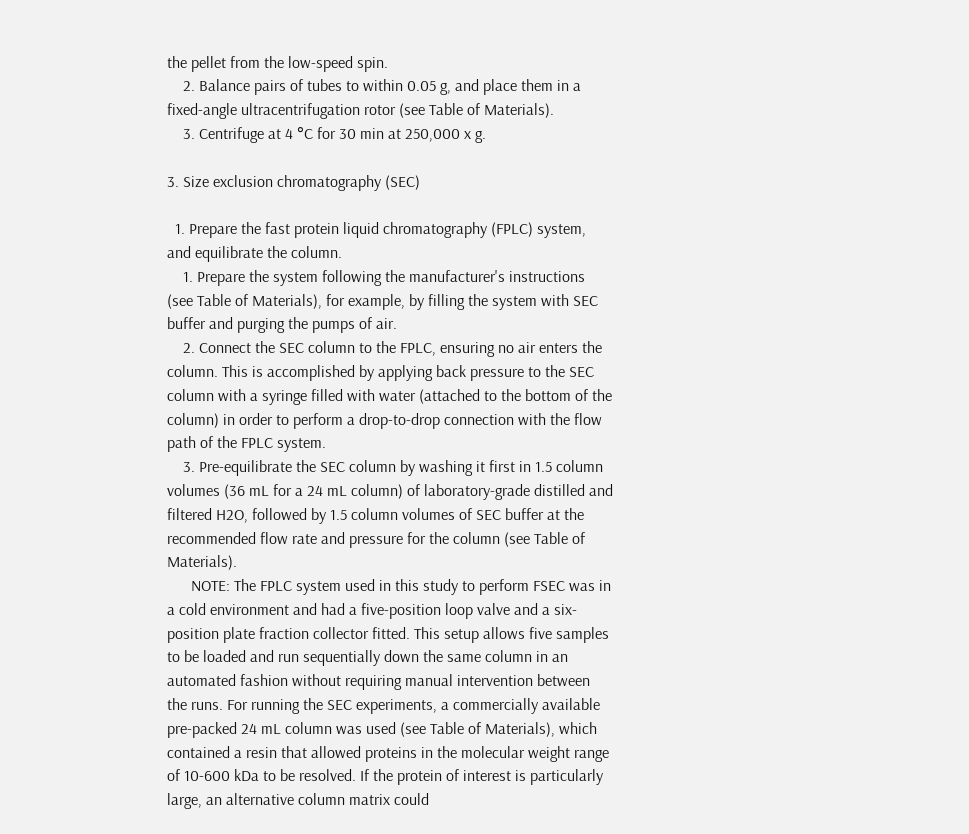the pellet from the low-speed spin.
    2. Balance pairs of tubes to within 0.05 g, and place them in a fixed-angle ultracentrifugation rotor (see Table of Materials).
    3. Centrifuge at 4 °C for 30 min at 250,000 x g.

3. Size exclusion chromatography (SEC)

  1. Prepare the fast protein liquid chromatography (FPLC) system, and equilibrate the column.
    1. Prepare the system following the manufacturer's instructions (see Table of Materials), for example, by filling the system with SEC buffer and purging the pumps of air.
    2. Connect the SEC column to the FPLC, ensuring no air enters the column. This is accomplished by applying back pressure to the SEC column with a syringe filled with water (attached to the bottom of the column) in order to perform a drop-to-drop connection with the flow path of the FPLC system.
    3. Pre-equilibrate the SEC column by washing it first in 1.5 column volumes (36 mL for a 24 mL column) of laboratory-grade distilled and filtered H2O, followed by 1.5 column volumes of SEC buffer at the recommended flow rate and pressure for the column (see Table of Materials).
      NOTE: The FPLC system used in this study to perform FSEC was in a cold environment and had a five-position loop valve and a six-position plate fraction collector fitted. This setup allows five samples to be loaded and run sequentially down the same column in an automated fashion without requiring manual intervention between the runs. For running the SEC experiments, a commercially available pre-packed 24 mL column was used (see Table of Materials), which contained a resin that allowed proteins in the molecular weight range of 10-600 kDa to be resolved. If the protein of interest is particularly large, an alternative column matrix could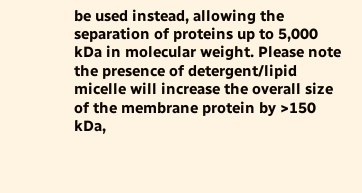be used instead, allowing the separation of proteins up to 5,000 kDa in molecular weight. Please note the presence of detergent/lipid micelle will increase the overall size of the membrane protein by >150 kDa,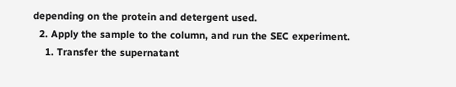depending on the protein and detergent used.
  2. Apply the sample to the column, and run the SEC experiment.
    1. Transfer the supernatant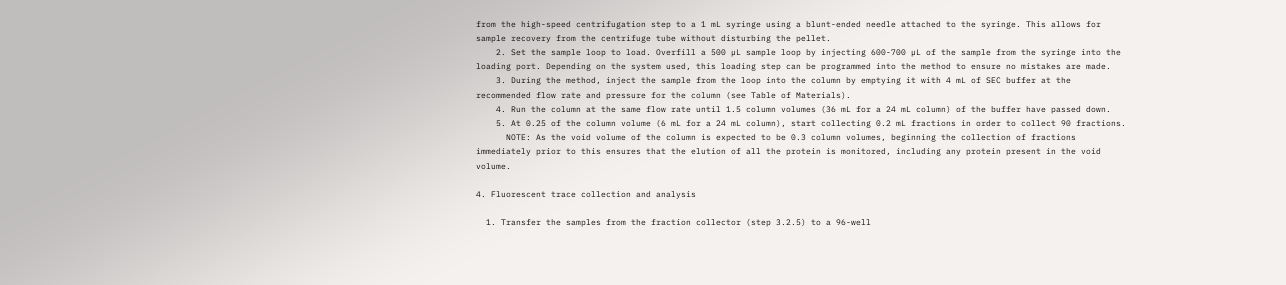from the high-speed centrifugation step to a 1 mL syringe using a blunt-ended needle attached to the syringe. This allows for sample recovery from the centrifuge tube without disturbing the pellet.
    2. Set the sample loop to load. Overfill a 500 µL sample loop by injecting 600-700 µL of the sample from the syringe into the loading port. Depending on the system used, this loading step can be programmed into the method to ensure no mistakes are made.
    3. During the method, inject the sample from the loop into the column by emptying it with 4 mL of SEC buffer at the recommended flow rate and pressure for the column (see Table of Materials).
    4. Run the column at the same flow rate until 1.5 column volumes (36 mL for a 24 mL column) of the buffer have passed down.
    5. At 0.25 of the column volume (6 mL for a 24 mL column), start collecting 0.2 mL fractions in order to collect 90 fractions.
      NOTE: As the void volume of the column is expected to be 0.3 column volumes, beginning the collection of fractions immediately prior to this ensures that the elution of all the protein is monitored, including any protein present in the void volume.

4. Fluorescent trace collection and analysis

  1. Transfer the samples from the fraction collector (step 3.2.5) to a 96-well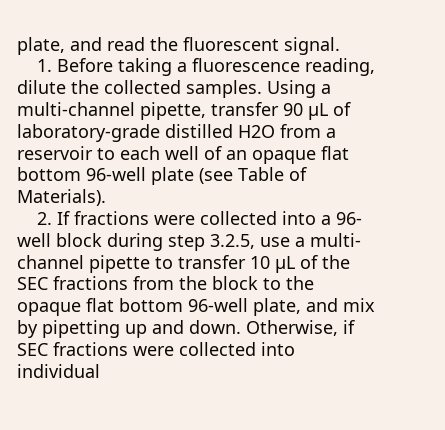plate, and read the fluorescent signal.
    1. Before taking a fluorescence reading, dilute the collected samples. Using a multi-channel pipette, transfer 90 µL of laboratory-grade distilled H2O from a reservoir to each well of an opaque flat bottom 96-well plate (see Table of Materials).
    2. If fractions were collected into a 96-well block during step 3.2.5, use a multi-channel pipette to transfer 10 µL of the SEC fractions from the block to the opaque flat bottom 96-well plate, and mix by pipetting up and down. Otherwise, if SEC fractions were collected into individual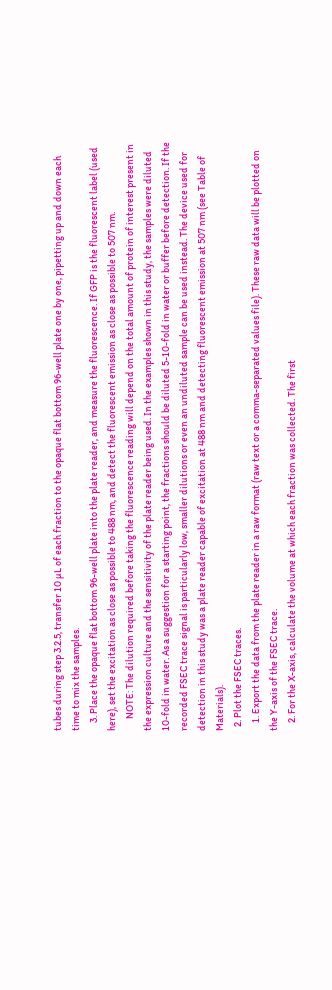tubes during step 3.2.5, transfer 10 µL of each fraction to the opaque flat bottom 96-well plate one by one, pipetting up and down each time to mix the samples.
    3. Place the opaque flat bottom 96-well plate into the plate reader, and measure the fluorescence. If GFP is the fluorescent label (used here), set the excitation as close as possible to 488 nm, and detect the fluorescent emission as close as possible to 507 nm.
      NOTE: The dilution required before taking the fluorescence reading will depend on the total amount of protein of interest present in the expression culture and the sensitivity of the plate reader being used. In the examples shown in this study, the samples were diluted 10-fold in water. As a suggestion for a starting point, the fractions should be diluted 5-10-fold in water or buffer before detection. If the recorded FSEC trace signal is particularly low, smaller dilutions or even an undiluted sample can be used instead. The device used for detection in this study was a plate reader capable of excitation at 488 nm and detecting fluorescent emission at 507 nm (see Table of Materials).
  2. Plot the FSEC traces.
    1. Export the data from the plate reader in a raw format (raw text or a comma-separated values file). These raw data will be plotted on the Y-axis of the FSEC trace.
    2. For the X-axis, calculate the volume at which each fraction was collected. The first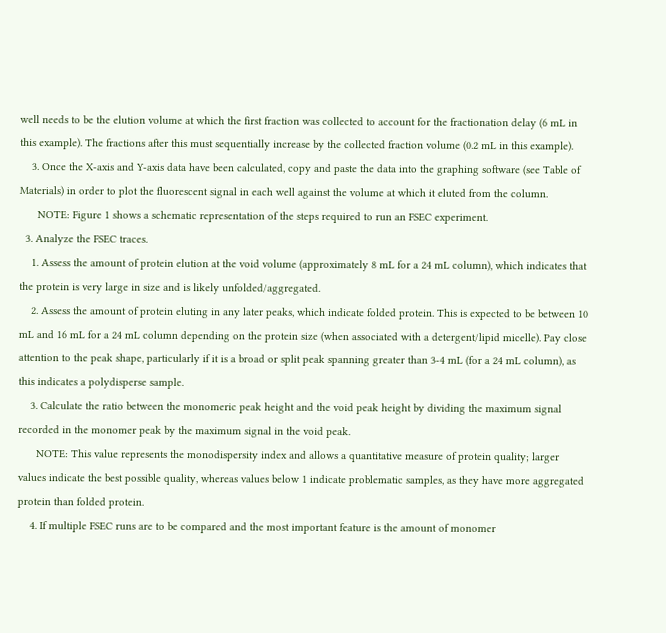well needs to be the elution volume at which the first fraction was collected to account for the fractionation delay (6 mL in this example). The fractions after this must sequentially increase by the collected fraction volume (0.2 mL in this example).
    3. Once the X-axis and Y-axis data have been calculated, copy and paste the data into the graphing software (see Table of Materials) in order to plot the fluorescent signal in each well against the volume at which it eluted from the column.
      NOTE: Figure 1 shows a schematic representation of the steps required to run an FSEC experiment.
  3. Analyze the FSEC traces.
    1. Assess the amount of protein elution at the void volume (approximately 8 mL for a 24 mL column), which indicates that the protein is very large in size and is likely unfolded/aggregated.
    2. Assess the amount of protein eluting in any later peaks, which indicate folded protein. This is expected to be between 10 mL and 16 mL for a 24 mL column depending on the protein size (when associated with a detergent/lipid micelle). Pay close attention to the peak shape, particularly if it is a broad or split peak spanning greater than 3-4 mL (for a 24 mL column), as this indicates a polydisperse sample.
    3. Calculate the ratio between the monomeric peak height and the void peak height by dividing the maximum signal recorded in the monomer peak by the maximum signal in the void peak.
      NOTE: This value represents the monodispersity index and allows a quantitative measure of protein quality; larger values indicate the best possible quality, whereas values below 1 indicate problematic samples, as they have more aggregated protein than folded protein.
    4. If multiple FSEC runs are to be compared and the most important feature is the amount of monomer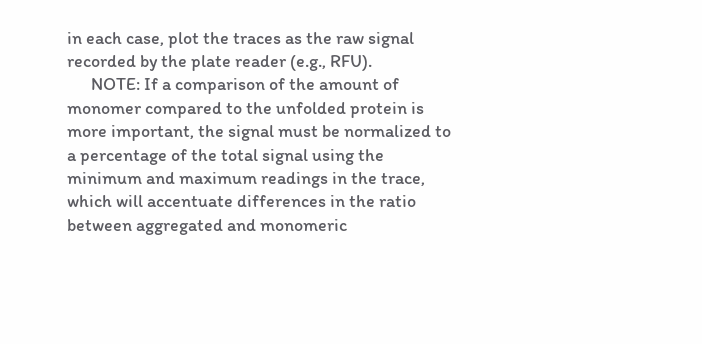in each case, plot the traces as the raw signal recorded by the plate reader (e.g., RFU).
      NOTE: If a comparison of the amount of monomer compared to the unfolded protein is more important, the signal must be normalized to a percentage of the total signal using the minimum and maximum readings in the trace, which will accentuate differences in the ratio between aggregated and monomeric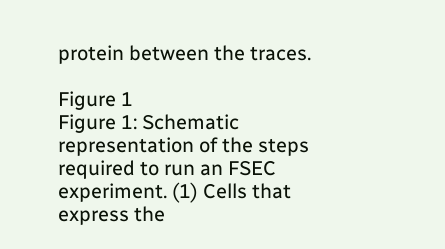protein between the traces.

Figure 1
Figure 1: Schematic representation of the steps required to run an FSEC experiment. (1) Cells that express the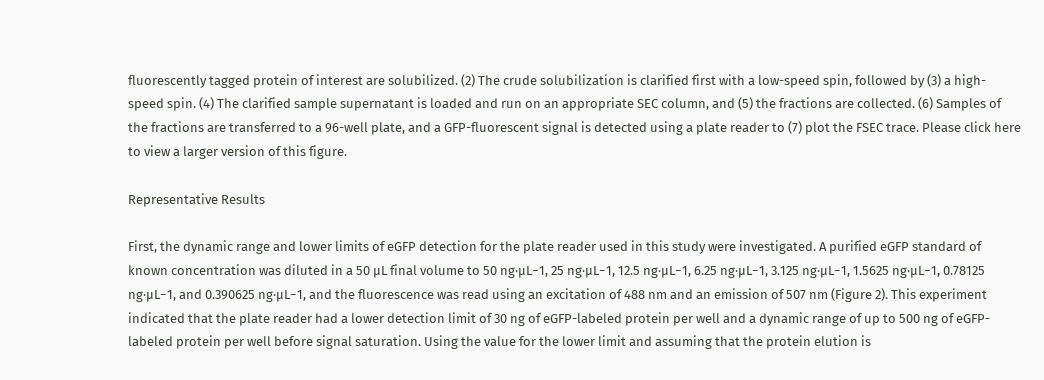fluorescently tagged protein of interest are solubilized. (2) The crude solubilization is clarified first with a low-speed spin, followed by (3) a high-speed spin. (4) The clarified sample supernatant is loaded and run on an appropriate SEC column, and (5) the fractions are collected. (6) Samples of the fractions are transferred to a 96-well plate, and a GFP-fluorescent signal is detected using a plate reader to (7) plot the FSEC trace. Please click here to view a larger version of this figure.

Representative Results

First, the dynamic range and lower limits of eGFP detection for the plate reader used in this study were investigated. A purified eGFP standard of known concentration was diluted in a 50 µL final volume to 50 ng·µL−1, 25 ng·µL−1, 12.5 ng·µL−1, 6.25 ng·µL−1, 3.125 ng·µL−1, 1.5625 ng·µL−1, 0.78125 ng·µL−1, and 0.390625 ng·µL−1, and the fluorescence was read using an excitation of 488 nm and an emission of 507 nm (Figure 2). This experiment indicated that the plate reader had a lower detection limit of 30 ng of eGFP-labeled protein per well and a dynamic range of up to 500 ng of eGFP-labeled protein per well before signal saturation. Using the value for the lower limit and assuming that the protein elution is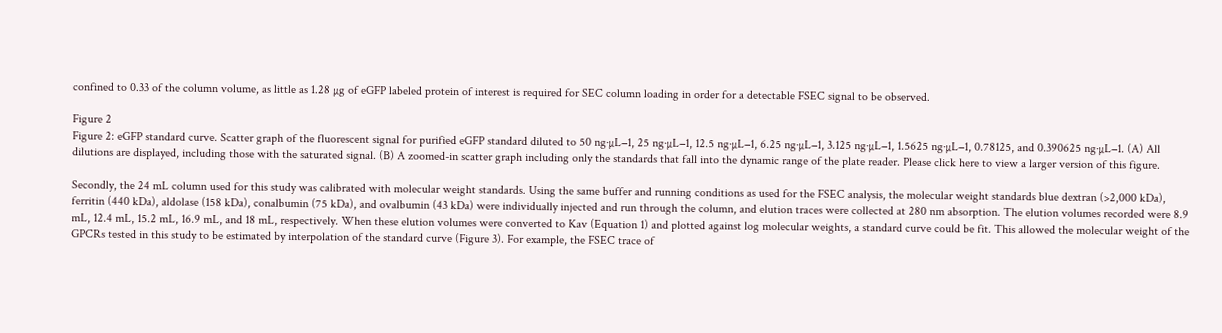confined to 0.33 of the column volume, as little as 1.28 µg of eGFP labeled protein of interest is required for SEC column loading in order for a detectable FSEC signal to be observed.

Figure 2
Figure 2: eGFP standard curve. Scatter graph of the fluorescent signal for purified eGFP standard diluted to 50 ng·µL−1, 25 ng·µL−1, 12.5 ng·µL−1, 6.25 ng·µL−1, 3.125 ng·µL−1, 1.5625 ng·µL−1, 0.78125, and 0.390625 ng·µL−1. (A) All dilutions are displayed, including those with the saturated signal. (B) A zoomed-in scatter graph including only the standards that fall into the dynamic range of the plate reader. Please click here to view a larger version of this figure.

Secondly, the 24 mL column used for this study was calibrated with molecular weight standards. Using the same buffer and running conditions as used for the FSEC analysis, the molecular weight standards blue dextran (>2,000 kDa), ferritin (440 kDa), aldolase (158 kDa), conalbumin (75 kDa), and ovalbumin (43 kDa) were individually injected and run through the column, and elution traces were collected at 280 nm absorption. The elution volumes recorded were 8.9 mL, 12.4 mL, 15.2 mL, 16.9 mL, and 18 mL, respectively. When these elution volumes were converted to Kav (Equation 1) and plotted against log molecular weights, a standard curve could be fit. This allowed the molecular weight of the GPCRs tested in this study to be estimated by interpolation of the standard curve (Figure 3). For example, the FSEC trace of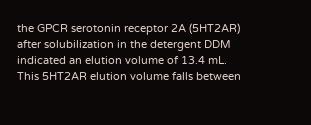the GPCR serotonin receptor 2A (5HT2AR) after solubilization in the detergent DDM indicated an elution volume of 13.4 mL. This 5HT2AR elution volume falls between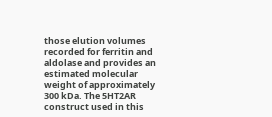those elution volumes recorded for ferritin and aldolase and provides an estimated molecular weight of approximately 300 kDa. The 5HT2AR construct used in this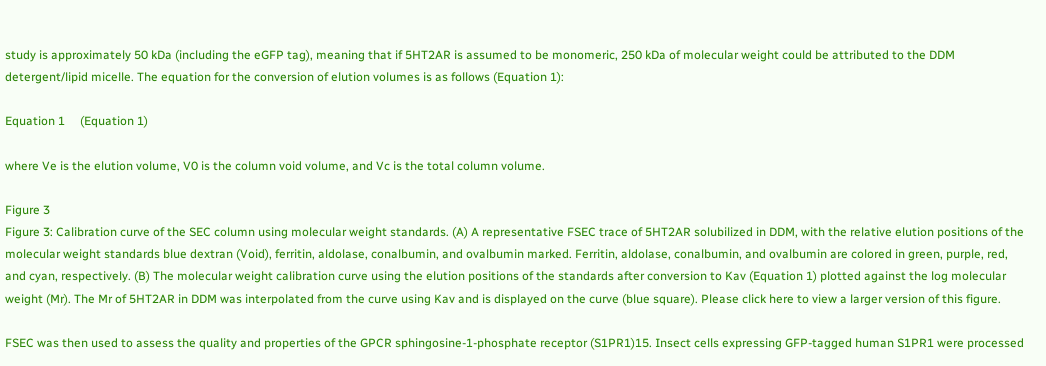study is approximately 50 kDa (including the eGFP tag), meaning that if 5HT2AR is assumed to be monomeric, 250 kDa of molecular weight could be attributed to the DDM detergent/lipid micelle. The equation for the conversion of elution volumes is as follows (Equation 1):

Equation 1     (Equation 1)

where Ve is the elution volume, V0 is the column void volume, and Vc is the total column volume.

Figure 3
Figure 3: Calibration curve of the SEC column using molecular weight standards. (A) A representative FSEC trace of 5HT2AR solubilized in DDM, with the relative elution positions of the molecular weight standards blue dextran (Void), ferritin, aldolase, conalbumin, and ovalbumin marked. Ferritin, aldolase, conalbumin, and ovalbumin are colored in green, purple, red, and cyan, respectively. (B) The molecular weight calibration curve using the elution positions of the standards after conversion to Kav (Equation 1) plotted against the log molecular weight (Mr). The Mr of 5HT2AR in DDM was interpolated from the curve using Kav and is displayed on the curve (blue square). Please click here to view a larger version of this figure.

FSEC was then used to assess the quality and properties of the GPCR sphingosine-1-phosphate receptor (S1PR1)15. Insect cells expressing GFP-tagged human S1PR1 were processed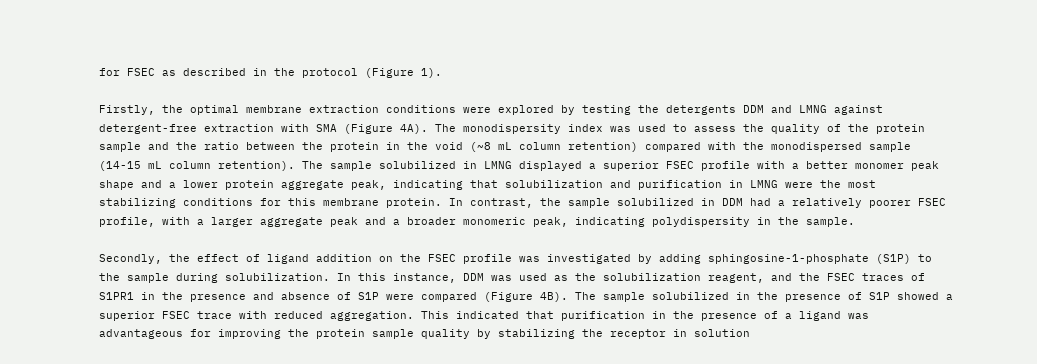for FSEC as described in the protocol (Figure 1).

Firstly, the optimal membrane extraction conditions were explored by testing the detergents DDM and LMNG against detergent-free extraction with SMA (Figure 4A). The monodispersity index was used to assess the quality of the protein sample and the ratio between the protein in the void (~8 mL column retention) compared with the monodispersed sample (14-15 mL column retention). The sample solubilized in LMNG displayed a superior FSEC profile with a better monomer peak shape and a lower protein aggregate peak, indicating that solubilization and purification in LMNG were the most stabilizing conditions for this membrane protein. In contrast, the sample solubilized in DDM had a relatively poorer FSEC profile, with a larger aggregate peak and a broader monomeric peak, indicating polydispersity in the sample.

Secondly, the effect of ligand addition on the FSEC profile was investigated by adding sphingosine-1-phosphate (S1P) to the sample during solubilization. In this instance, DDM was used as the solubilization reagent, and the FSEC traces of S1PR1 in the presence and absence of S1P were compared (Figure 4B). The sample solubilized in the presence of S1P showed a superior FSEC trace with reduced aggregation. This indicated that purification in the presence of a ligand was advantageous for improving the protein sample quality by stabilizing the receptor in solution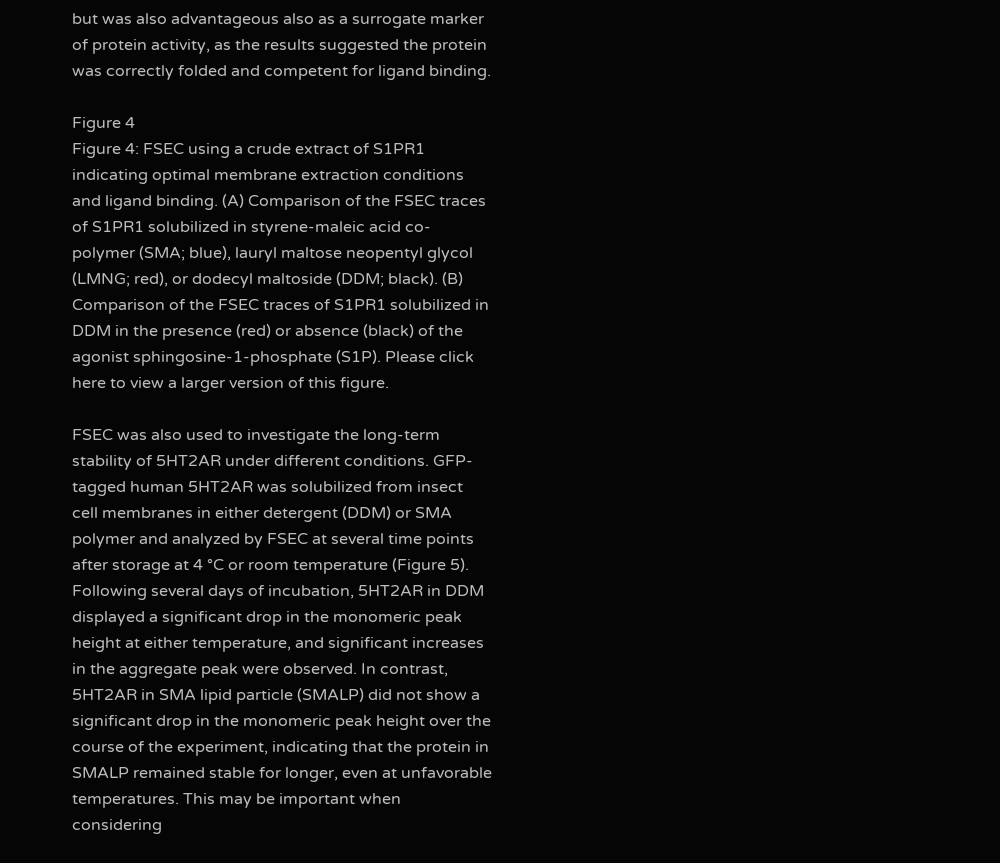but was also advantageous also as a surrogate marker of protein activity, as the results suggested the protein was correctly folded and competent for ligand binding.

Figure 4
Figure 4: FSEC using a crude extract of S1PR1 indicating optimal membrane extraction conditions and ligand binding. (A) Comparison of the FSEC traces of S1PR1 solubilized in styrene-maleic acid co-polymer (SMA; blue), lauryl maltose neopentyl glycol (LMNG; red), or dodecyl maltoside (DDM; black). (B) Comparison of the FSEC traces of S1PR1 solubilized in DDM in the presence (red) or absence (black) of the agonist sphingosine-1-phosphate (S1P). Please click here to view a larger version of this figure.

FSEC was also used to investigate the long-term stability of 5HT2AR under different conditions. GFP-tagged human 5HT2AR was solubilized from insect cell membranes in either detergent (DDM) or SMA polymer and analyzed by FSEC at several time points after storage at 4 °C or room temperature (Figure 5). Following several days of incubation, 5HT2AR in DDM displayed a significant drop in the monomeric peak height at either temperature, and significant increases in the aggregate peak were observed. In contrast, 5HT2AR in SMA lipid particle (SMALP) did not show a significant drop in the monomeric peak height over the course of the experiment, indicating that the protein in SMALP remained stable for longer, even at unfavorable temperatures. This may be important when considering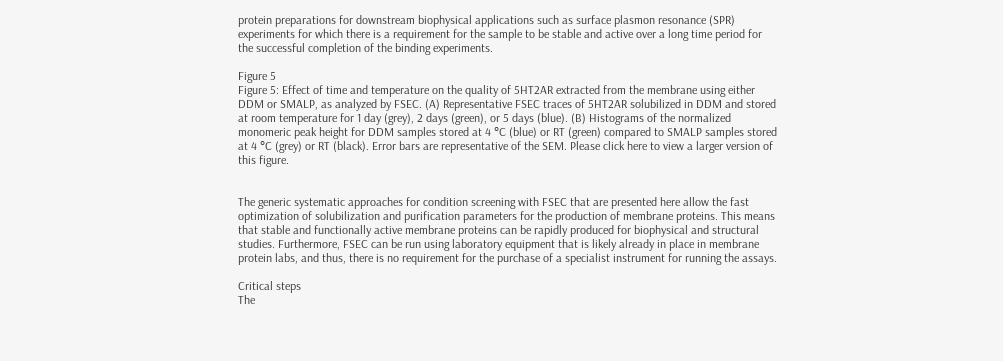protein preparations for downstream biophysical applications such as surface plasmon resonance (SPR) experiments for which there is a requirement for the sample to be stable and active over a long time period for the successful completion of the binding experiments.

Figure 5
Figure 5: Effect of time and temperature on the quality of 5HT2AR extracted from the membrane using either DDM or SMALP, as analyzed by FSEC. (A) Representative FSEC traces of 5HT2AR solubilized in DDM and stored at room temperature for 1 day (grey), 2 days (green), or 5 days (blue). (B) Histograms of the normalized monomeric peak height for DDM samples stored at 4 °C (blue) or RT (green) compared to SMALP samples stored at 4 °C (grey) or RT (black). Error bars are representative of the SEM. Please click here to view a larger version of this figure.


The generic systematic approaches for condition screening with FSEC that are presented here allow the fast optimization of solubilization and purification parameters for the production of membrane proteins. This means that stable and functionally active membrane proteins can be rapidly produced for biophysical and structural studies. Furthermore, FSEC can be run using laboratory equipment that is likely already in place in membrane protein labs, and thus, there is no requirement for the purchase of a specialist instrument for running the assays.

Critical steps
The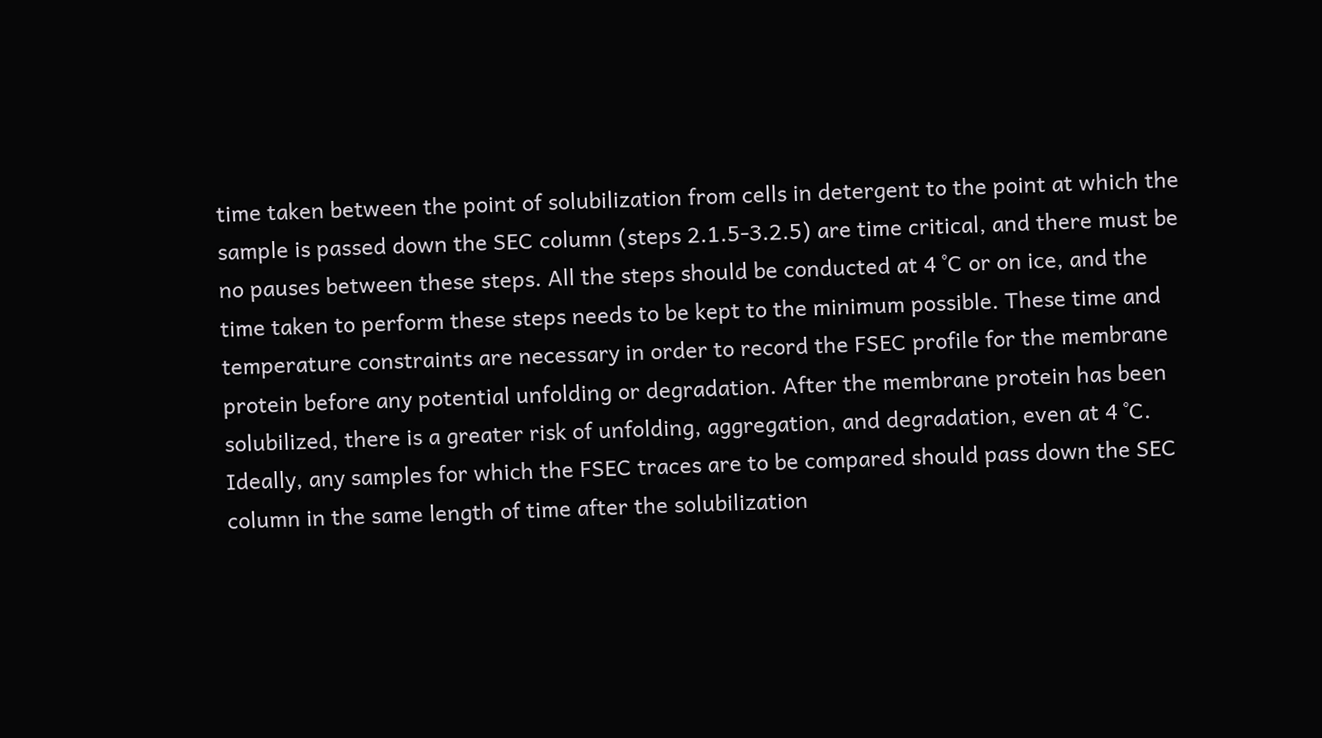time taken between the point of solubilization from cells in detergent to the point at which the sample is passed down the SEC column (steps 2.1.5-3.2.5) are time critical, and there must be no pauses between these steps. All the steps should be conducted at 4 ˚C or on ice, and the time taken to perform these steps needs to be kept to the minimum possible. These time and temperature constraints are necessary in order to record the FSEC profile for the membrane protein before any potential unfolding or degradation. After the membrane protein has been solubilized, there is a greater risk of unfolding, aggregation, and degradation, even at 4 ˚C. Ideally, any samples for which the FSEC traces are to be compared should pass down the SEC column in the same length of time after the solubilization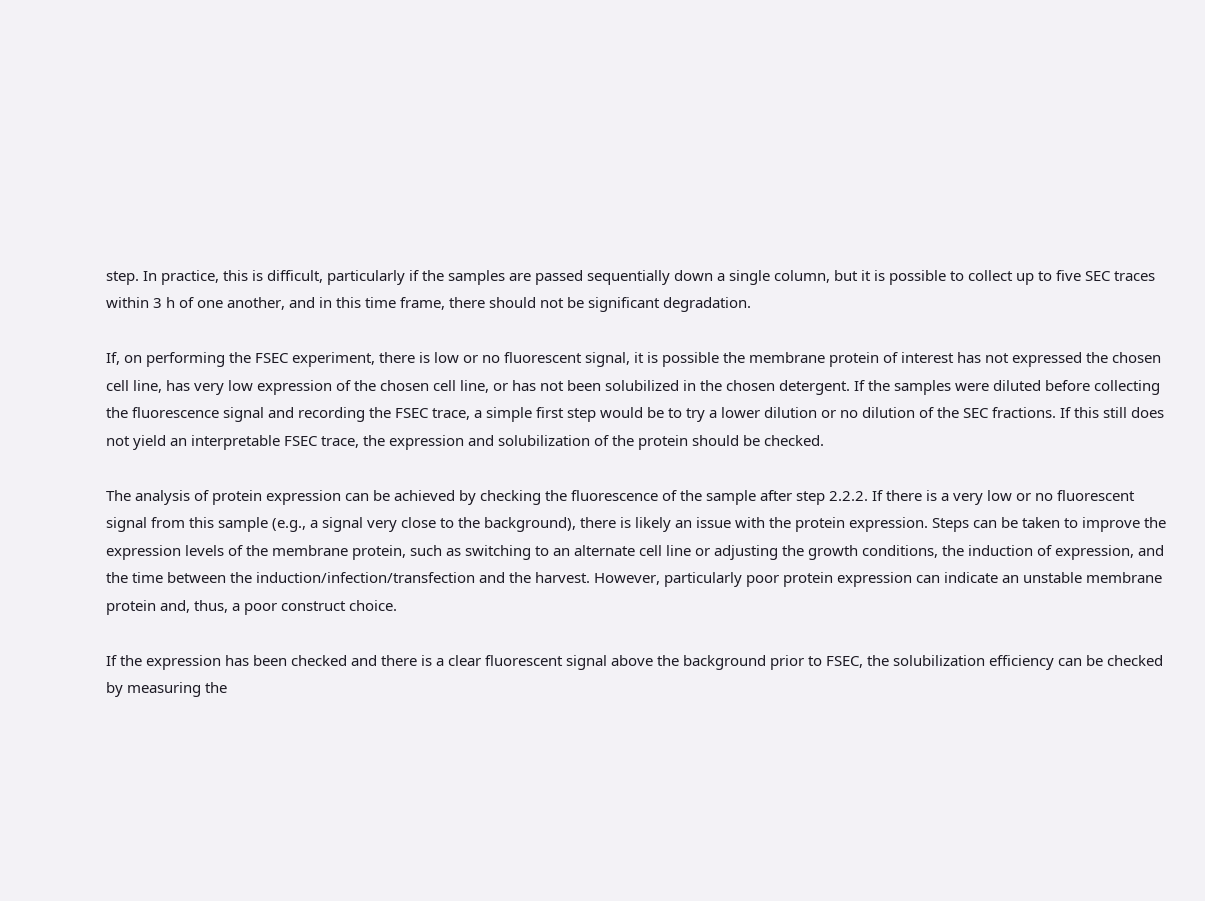step. In practice, this is difficult, particularly if the samples are passed sequentially down a single column, but it is possible to collect up to five SEC traces within 3 h of one another, and in this time frame, there should not be significant degradation.

If, on performing the FSEC experiment, there is low or no fluorescent signal, it is possible the membrane protein of interest has not expressed the chosen cell line, has very low expression of the chosen cell line, or has not been solubilized in the chosen detergent. If the samples were diluted before collecting the fluorescence signal and recording the FSEC trace, a simple first step would be to try a lower dilution or no dilution of the SEC fractions. If this still does not yield an interpretable FSEC trace, the expression and solubilization of the protein should be checked.

The analysis of protein expression can be achieved by checking the fluorescence of the sample after step 2.2.2. If there is a very low or no fluorescent signal from this sample (e.g., a signal very close to the background), there is likely an issue with the protein expression. Steps can be taken to improve the expression levels of the membrane protein, such as switching to an alternate cell line or adjusting the growth conditions, the induction of expression, and the time between the induction/infection/transfection and the harvest. However, particularly poor protein expression can indicate an unstable membrane protein and, thus, a poor construct choice.

If the expression has been checked and there is a clear fluorescent signal above the background prior to FSEC, the solubilization efficiency can be checked by measuring the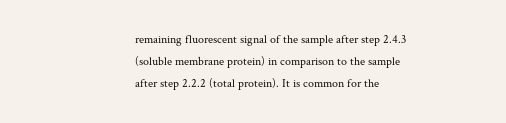remaining fluorescent signal of the sample after step 2.4.3 (soluble membrane protein) in comparison to the sample after step 2.2.2 (total protein). It is common for the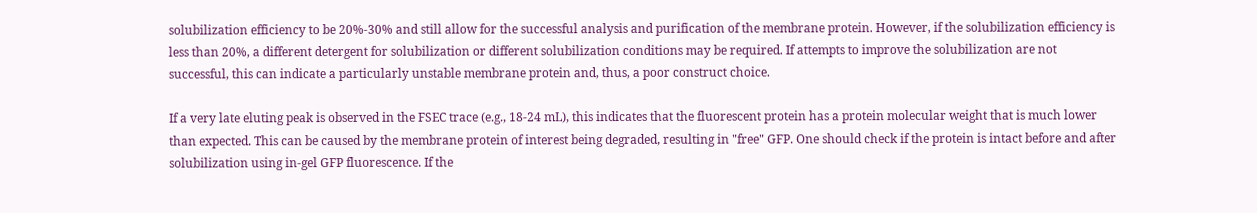solubilization efficiency to be 20%-30% and still allow for the successful analysis and purification of the membrane protein. However, if the solubilization efficiency is less than 20%, a different detergent for solubilization or different solubilization conditions may be required. If attempts to improve the solubilization are not successful, this can indicate a particularly unstable membrane protein and, thus, a poor construct choice.

If a very late eluting peak is observed in the FSEC trace (e.g., 18-24 mL), this indicates that the fluorescent protein has a protein molecular weight that is much lower than expected. This can be caused by the membrane protein of interest being degraded, resulting in "free" GFP. One should check if the protein is intact before and after solubilization using in-gel GFP fluorescence. If the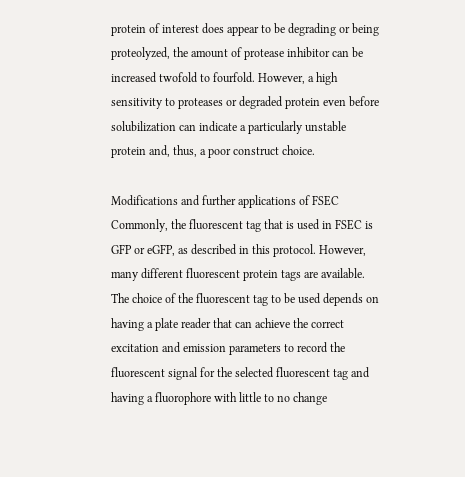protein of interest does appear to be degrading or being proteolyzed, the amount of protease inhibitor can be increased twofold to fourfold. However, a high sensitivity to proteases or degraded protein even before solubilization can indicate a particularly unstable protein and, thus, a poor construct choice.

Modifications and further applications of FSEC
Commonly, the fluorescent tag that is used in FSEC is GFP or eGFP, as described in this protocol. However, many different fluorescent protein tags are available. The choice of the fluorescent tag to be used depends on having a plate reader that can achieve the correct excitation and emission parameters to record the fluorescent signal for the selected fluorescent tag and having a fluorophore with little to no change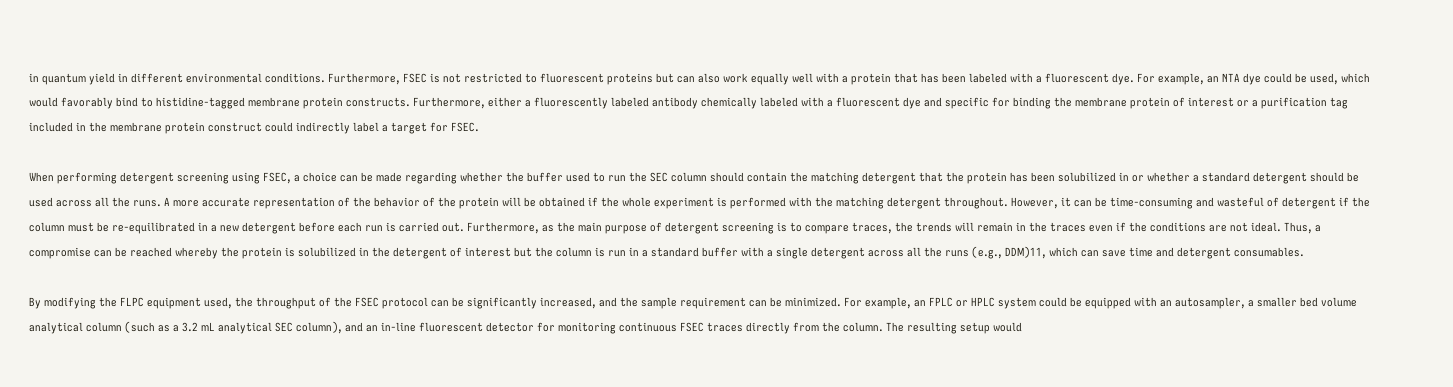in quantum yield in different environmental conditions. Furthermore, FSEC is not restricted to fluorescent proteins but can also work equally well with a protein that has been labeled with a fluorescent dye. For example, an NTA dye could be used, which would favorably bind to histidine-tagged membrane protein constructs. Furthermore, either a fluorescently labeled antibody chemically labeled with a fluorescent dye and specific for binding the membrane protein of interest or a purification tag included in the membrane protein construct could indirectly label a target for FSEC.

When performing detergent screening using FSEC, a choice can be made regarding whether the buffer used to run the SEC column should contain the matching detergent that the protein has been solubilized in or whether a standard detergent should be used across all the runs. A more accurate representation of the behavior of the protein will be obtained if the whole experiment is performed with the matching detergent throughout. However, it can be time-consuming and wasteful of detergent if the column must be re-equilibrated in a new detergent before each run is carried out. Furthermore, as the main purpose of detergent screening is to compare traces, the trends will remain in the traces even if the conditions are not ideal. Thus, a compromise can be reached whereby the protein is solubilized in the detergent of interest but the column is run in a standard buffer with a single detergent across all the runs (e.g., DDM)11, which can save time and detergent consumables.

By modifying the FLPC equipment used, the throughput of the FSEC protocol can be significantly increased, and the sample requirement can be minimized. For example, an FPLC or HPLC system could be equipped with an autosampler, a smaller bed volume analytical column (such as a 3.2 mL analytical SEC column), and an in-line fluorescent detector for monitoring continuous FSEC traces directly from the column. The resulting setup would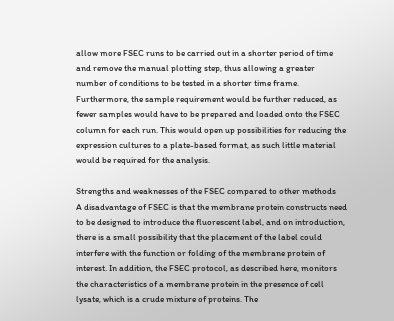allow more FSEC runs to be carried out in a shorter period of time and remove the manual plotting step, thus allowing a greater number of conditions to be tested in a shorter time frame. Furthermore, the sample requirement would be further reduced, as fewer samples would have to be prepared and loaded onto the FSEC column for each run. This would open up possibilities for reducing the expression cultures to a plate-based format, as such little material would be required for the analysis.

Strengths and weaknesses of the FSEC compared to other methods
A disadvantage of FSEC is that the membrane protein constructs need to be designed to introduce the fluorescent label, and on introduction, there is a small possibility that the placement of the label could interfere with the function or folding of the membrane protein of interest. In addition, the FSEC protocol, as described here, monitors the characteristics of a membrane protein in the presence of cell lysate, which is a crude mixture of proteins. The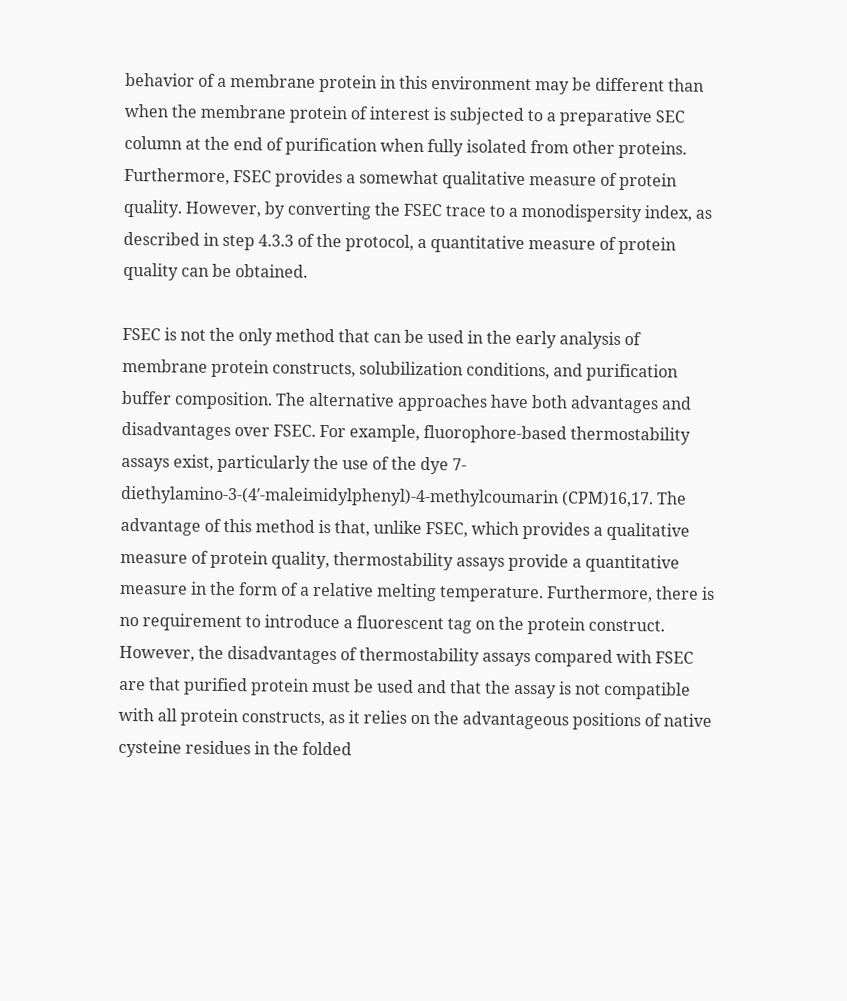behavior of a membrane protein in this environment may be different than when the membrane protein of interest is subjected to a preparative SEC column at the end of purification when fully isolated from other proteins. Furthermore, FSEC provides a somewhat qualitative measure of protein quality. However, by converting the FSEC trace to a monodispersity index, as described in step 4.3.3 of the protocol, a quantitative measure of protein quality can be obtained.

FSEC is not the only method that can be used in the early analysis of membrane protein constructs, solubilization conditions, and purification buffer composition. The alternative approaches have both advantages and disadvantages over FSEC. For example, fluorophore-based thermostability assays exist, particularly the use of the dye 7-diethylamino-3-(4′-maleimidylphenyl)-4-methylcoumarin (CPM)16,17. The advantage of this method is that, unlike FSEC, which provides a qualitative measure of protein quality, thermostability assays provide a quantitative measure in the form of a relative melting temperature. Furthermore, there is no requirement to introduce a fluorescent tag on the protein construct. However, the disadvantages of thermostability assays compared with FSEC are that purified protein must be used and that the assay is not compatible with all protein constructs, as it relies on the advantageous positions of native cysteine residues in the folded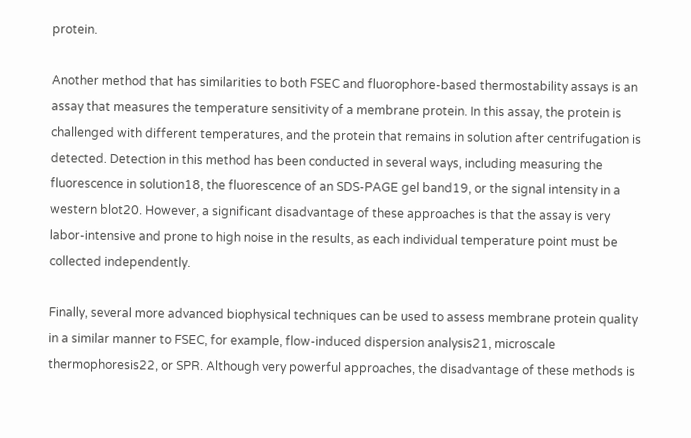protein.

Another method that has similarities to both FSEC and fluorophore-based thermostability assays is an assay that measures the temperature sensitivity of a membrane protein. In this assay, the protein is challenged with different temperatures, and the protein that remains in solution after centrifugation is detected. Detection in this method has been conducted in several ways, including measuring the fluorescence in solution18, the fluorescence of an SDS-PAGE gel band19, or the signal intensity in a western blot20. However, a significant disadvantage of these approaches is that the assay is very labor-intensive and prone to high noise in the results, as each individual temperature point must be collected independently.

Finally, several more advanced biophysical techniques can be used to assess membrane protein quality in a similar manner to FSEC, for example, flow-induced dispersion analysis21, microscale thermophoresis22, or SPR. Although very powerful approaches, the disadvantage of these methods is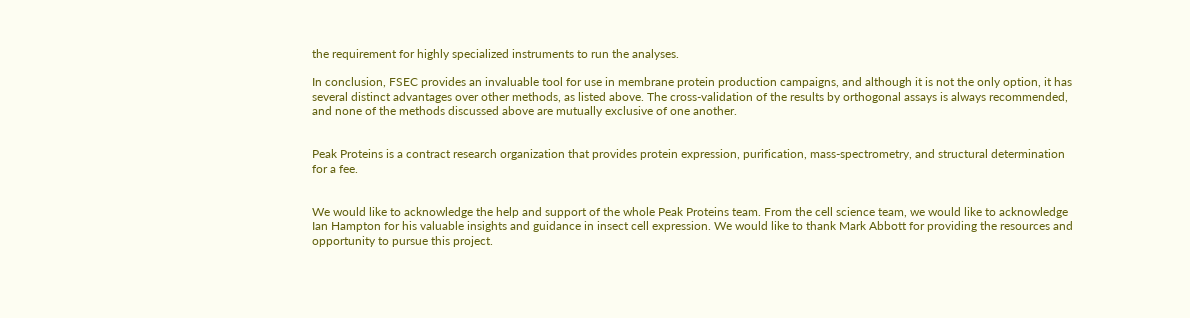the requirement for highly specialized instruments to run the analyses.

In conclusion, FSEC provides an invaluable tool for use in membrane protein production campaigns, and although it is not the only option, it has several distinct advantages over other methods, as listed above. The cross-validation of the results by orthogonal assays is always recommended, and none of the methods discussed above are mutually exclusive of one another.


Peak Proteins is a contract research organization that provides protein expression, purification, mass-spectrometry, and structural determination for a fee.


We would like to acknowledge the help and support of the whole Peak Proteins team. From the cell science team, we would like to acknowledge Ian Hampton for his valuable insights and guidance in insect cell expression. We would like to thank Mark Abbott for providing the resources and opportunity to pursue this project.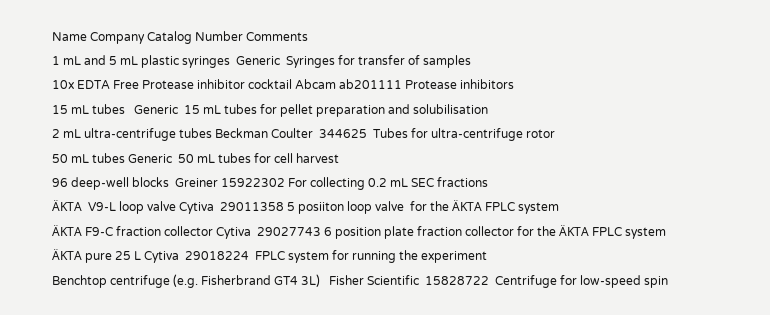Name Company Catalog Number Comments
1 mL and 5 mL plastic syringes  Generic  Syringes for transfer of samples
10x EDTA Free Protease inhibitor cocktail Abcam ab201111 Protease inhibitors
15 mL tubes   Generic  15 mL tubes for pellet preparation and solubilisation
2 mL ultra-centrifuge tubes Beckman Coulter  344625  Tubes for ultra-centrifuge rotor
50 mL tubes Generic  50 mL tubes for cell harvest
96 deep-well blocks  Greiner 15922302 For collecting 0.2 mL SEC fractions
ÄKTA  V9-L loop valve Cytiva  29011358 5 posiiton loop valve  for the ÄKTA FPLC system
ÄKTA F9-C fraction collector Cytiva  29027743 6 position plate fraction collector for the ÄKTA FPLC system
ÄKTA pure 25 L Cytiva  29018224  FPLC system for running the experiment
Benchtop centrifuge (e.g. Fisherbrand GT4 3L)   Fisher Scientific  15828722  Centrifuge for low-speed spin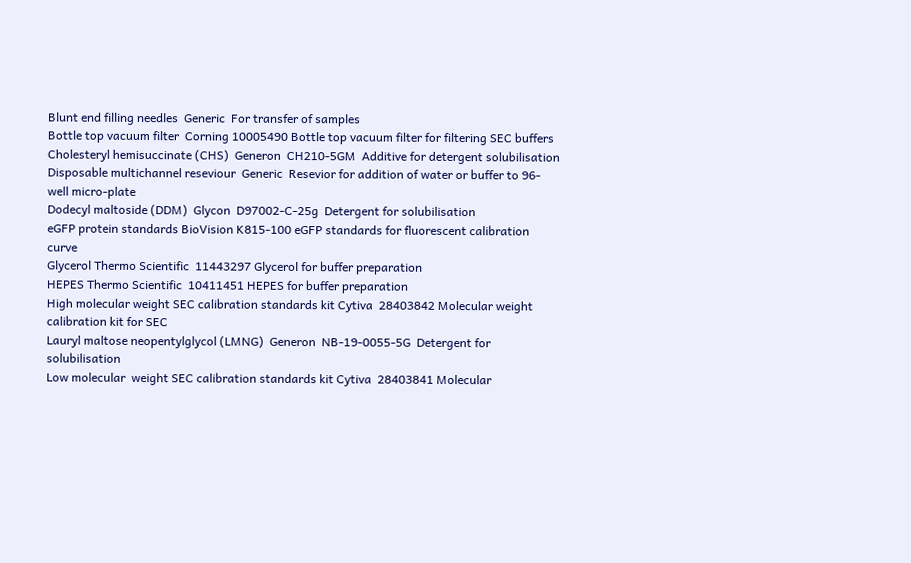Blunt end filling needles  Generic  For transfer of samples
Bottle top vacuum filter  Corning 10005490 Bottle top vacuum filter for filtering SEC buffers
Cholesteryl hemisuccinate (CHS)  Generon  CH210-5GM  Additive for detergent solubilisation
Disposable multichannel reseviour  Generic  Resevior for addition of water or buffer to 96-well micro-plate
Dodecyl maltoside (DDM)  Glycon  D97002-C-25g  Detergent for solubilisation
eGFP protein standards BioVision K815-100 eGFP standards for fluorescent calibration curve
Glycerol Thermo Scientific  11443297 Glycerol for buffer preparation
HEPES Thermo Scientific  10411451 HEPES for buffer preparation
High molecular weight SEC calibration standards kit Cytiva  28403842 Molecular weight calibration kit for SEC
Lauryl maltose neopentylglycol (LMNG)  Generon  NB-19-0055-5G  Detergent for solubilisation
Low molecular  weight SEC calibration standards kit Cytiva  28403841 Molecular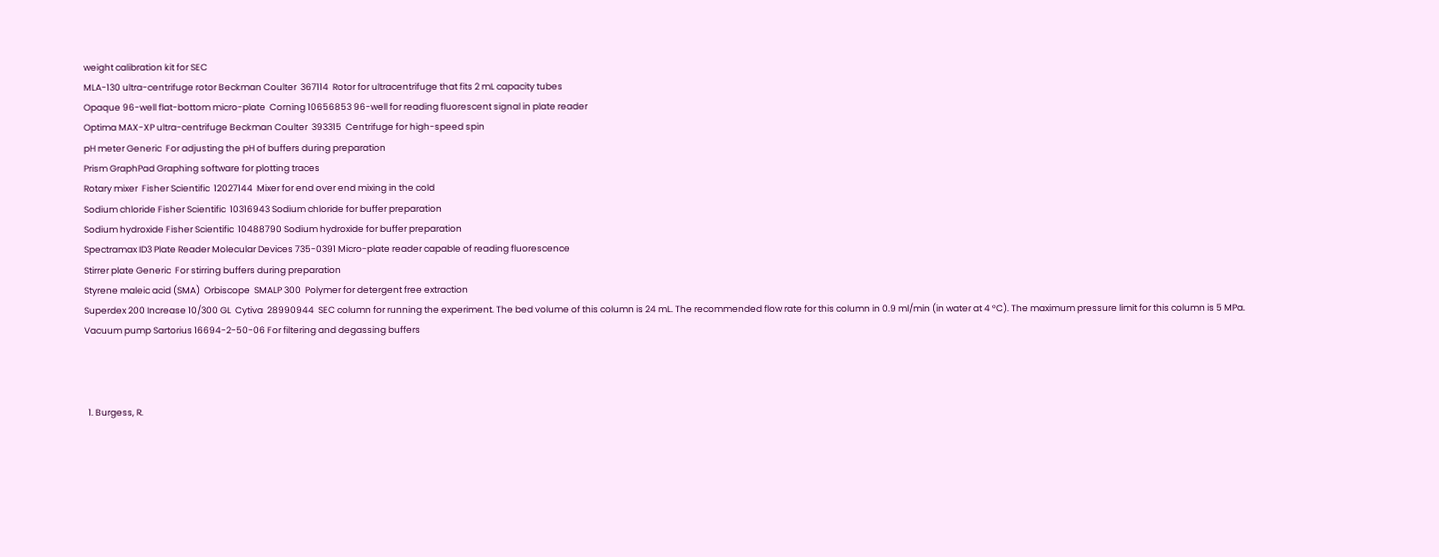weight calibration kit for SEC
MLA-130 ultra-centrifuge rotor Beckman Coulter  367114  Rotor for ultracentrifuge that fits 2 mL capacity tubes
Opaque 96-well flat-bottom micro-plate  Corning 10656853 96-well for reading fluorescent signal in plate reader
Optima MAX-XP ultra-centrifuge Beckman Coulter  393315  Centrifuge for high-speed spin
pH meter Generic  For adjusting the pH of buffers during preparation
Prism GraphPad Graphing software for plotting traces
Rotary mixer  Fisher Scientific  12027144  Mixer for end over end mixing in the cold
Sodium chloride Fisher Scientific  10316943 Sodium chloride for buffer preparation
Sodium hydroxide Fisher Scientific  10488790 Sodium hydroxide for buffer preparation
Spectramax ID3 Plate Reader Molecular Devices 735-0391 Micro-plate reader capable of reading fluorescence
Stirrer plate Generic  For stirring buffers during preparation
Styrene maleic acid (SMA)  Orbiscope  SMALP 300  Polymer for detergent free extraction
Superdex 200 Increase 10/300 GL  Cytiva  28990944  SEC column for running the experiment. The bed volume of this column is 24 mL. The recommended flow rate for this column in 0.9 ml/min (in water at 4 °C). The maximum pressure limit for this column is 5 MPa.
Vacuum pump Sartorius 16694-2-50-06 For filtering and degassing buffers



  1. Burgess, R.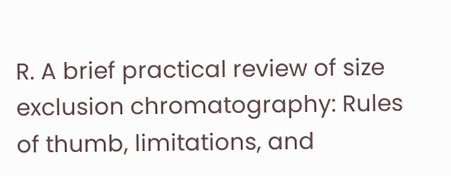R. A brief practical review of size exclusion chromatography: Rules of thumb, limitations, and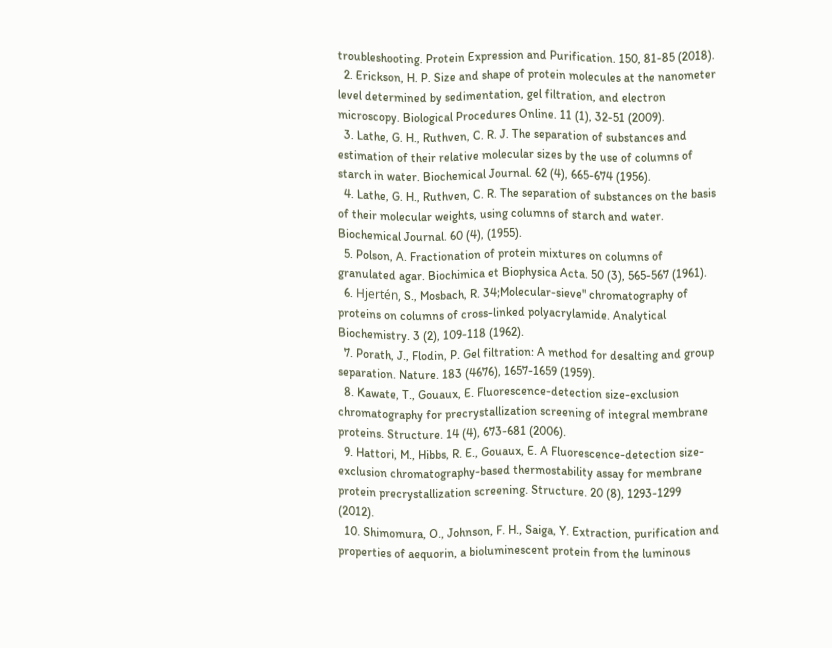troubleshooting. Protein Expression and Purification. 150, 81-85 (2018).
  2. Erickson, H. P. Size and shape of protein molecules at the nanometer level determined by sedimentation, gel filtration, and electron microscopy. Biological Procedures Online. 11 (1), 32-51 (2009).
  3. Lathe, G. H., Ruthven, C. R. J. The separation of substances and estimation of their relative molecular sizes by the use of columns of starch in water. Biochemical Journal. 62 (4), 665-674 (1956).
  4. Lathe, G. H., Ruthven, C. R. The separation of substances on the basis of their molecular weights, using columns of starch and water. Biochemical Journal. 60 (4), (1955).
  5. Polson, A. Fractionation of protein mixtures on columns of granulated agar. Biochimica et Biophysica Acta. 50 (3), 565-567 (1961).
  6. Hjertén, S., Mosbach, R. 34;Molecular-sieve" chromatography of proteins on columns of cross-linked polyacrylamide. Analytical Biochemistry. 3 (2), 109-118 (1962).
  7. Porath, J., Flodin, P. Gel filtration: A method for desalting and group separation. Nature. 183 (4676), 1657-1659 (1959).
  8. Kawate, T., Gouaux, E. Fluorescence-detection size-exclusion chromatography for precrystallization screening of integral membrane proteins. Structure. 14 (4), 673-681 (2006).
  9. Hattori, M., Hibbs, R. E., Gouaux, E. A Fluorescence-detection size-exclusion chromatography-based thermostability assay for membrane protein precrystallization screening. Structure. 20 (8), 1293-1299 (2012).
  10. Shimomura, O., Johnson, F. H., Saiga, Y. Extraction, purification and properties of aequorin, a bioluminescent protein from the luminous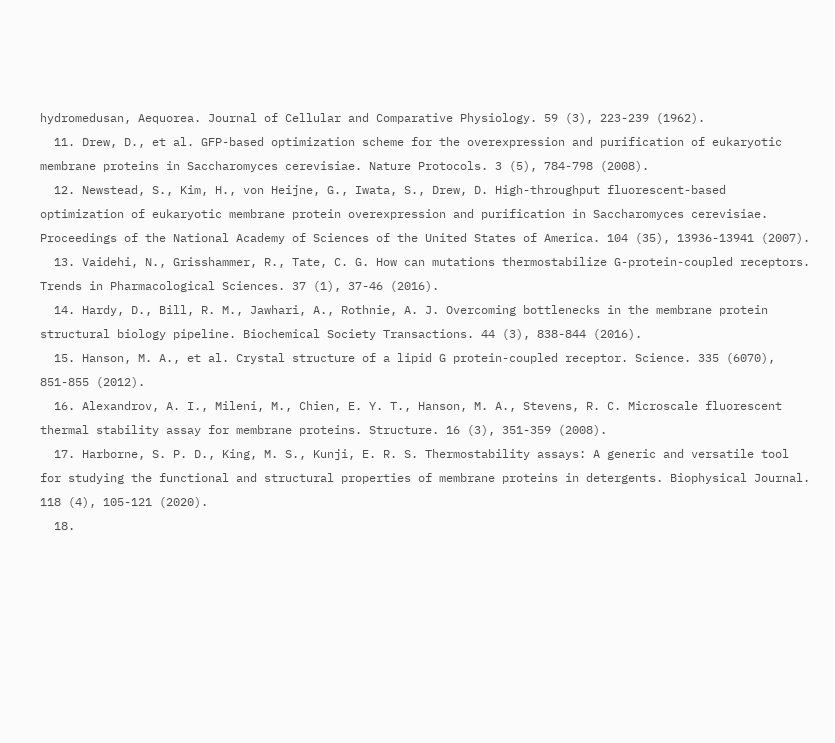hydromedusan, Aequorea. Journal of Cellular and Comparative Physiology. 59 (3), 223-239 (1962).
  11. Drew, D., et al. GFP-based optimization scheme for the overexpression and purification of eukaryotic membrane proteins in Saccharomyces cerevisiae. Nature Protocols. 3 (5), 784-798 (2008).
  12. Newstead, S., Kim, H., von Heijne, G., Iwata, S., Drew, D. High-throughput fluorescent-based optimization of eukaryotic membrane protein overexpression and purification in Saccharomyces cerevisiae. Proceedings of the National Academy of Sciences of the United States of America. 104 (35), 13936-13941 (2007).
  13. Vaidehi, N., Grisshammer, R., Tate, C. G. How can mutations thermostabilize G-protein-coupled receptors. Trends in Pharmacological Sciences. 37 (1), 37-46 (2016).
  14. Hardy, D., Bill, R. M., Jawhari, A., Rothnie, A. J. Overcoming bottlenecks in the membrane protein structural biology pipeline. Biochemical Society Transactions. 44 (3), 838-844 (2016).
  15. Hanson, M. A., et al. Crystal structure of a lipid G protein-coupled receptor. Science. 335 (6070), 851-855 (2012).
  16. Alexandrov, A. I., Mileni, M., Chien, E. Y. T., Hanson, M. A., Stevens, R. C. Microscale fluorescent thermal stability assay for membrane proteins. Structure. 16 (3), 351-359 (2008).
  17. Harborne, S. P. D., King, M. S., Kunji, E. R. S. Thermostability assays: A generic and versatile tool for studying the functional and structural properties of membrane proteins in detergents. Biophysical Journal. 118 (4), 105-121 (2020).
  18.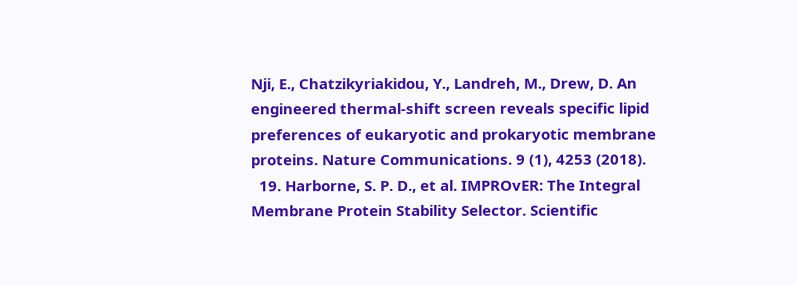Nji, E., Chatzikyriakidou, Y., Landreh, M., Drew, D. An engineered thermal-shift screen reveals specific lipid preferences of eukaryotic and prokaryotic membrane proteins. Nature Communications. 9 (1), 4253 (2018).
  19. Harborne, S. P. D., et al. IMPROvER: The Integral Membrane Protein Stability Selector. Scientific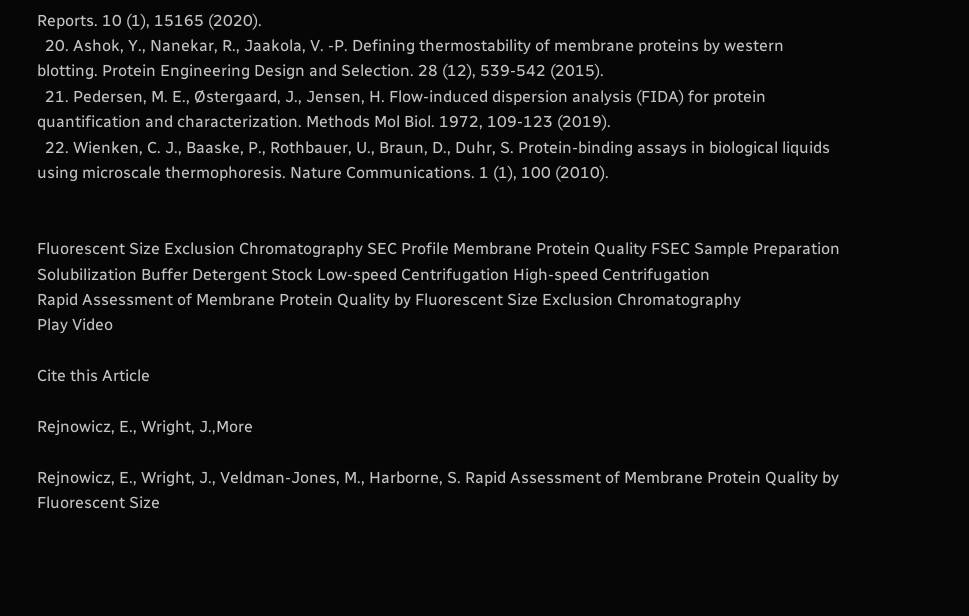Reports. 10 (1), 15165 (2020).
  20. Ashok, Y., Nanekar, R., Jaakola, V. -P. Defining thermostability of membrane proteins by western blotting. Protein Engineering Design and Selection. 28 (12), 539-542 (2015).
  21. Pedersen, M. E., Østergaard, J., Jensen, H. Flow-induced dispersion analysis (FIDA) for protein quantification and characterization. Methods Mol Biol. 1972, 109-123 (2019).
  22. Wienken, C. J., Baaske, P., Rothbauer, U., Braun, D., Duhr, S. Protein-binding assays in biological liquids using microscale thermophoresis. Nature Communications. 1 (1), 100 (2010).


Fluorescent Size Exclusion Chromatography SEC Profile Membrane Protein Quality FSEC Sample Preparation Solubilization Buffer Detergent Stock Low-speed Centrifugation High-speed Centrifugation
Rapid Assessment of Membrane Protein Quality by Fluorescent Size Exclusion Chromatography
Play Video

Cite this Article

Rejnowicz, E., Wright, J.,More

Rejnowicz, E., Wright, J., Veldman-Jones, M., Harborne, S. Rapid Assessment of Membrane Protein Quality by Fluorescent Size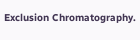Exclusion Chromatography.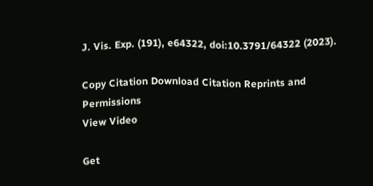J. Vis. Exp. (191), e64322, doi:10.3791/64322 (2023).

Copy Citation Download Citation Reprints and Permissions
View Video

Get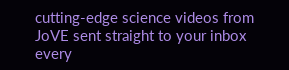cutting-edge science videos from JoVE sent straight to your inbox every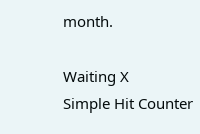month.

Waiting X
Simple Hit Counter